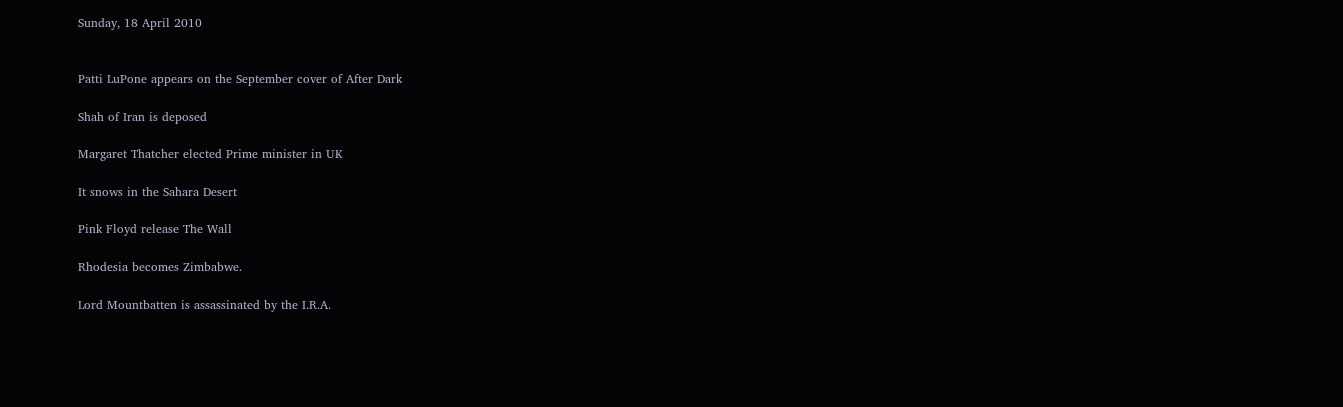Sunday, 18 April 2010


Patti LuPone appears on the September cover of After Dark

Shah of Iran is deposed

Margaret Thatcher elected Prime minister in UK

It snows in the Sahara Desert

Pink Floyd release The Wall

Rhodesia becomes Zimbabwe.

Lord Mountbatten is assassinated by the I.R.A.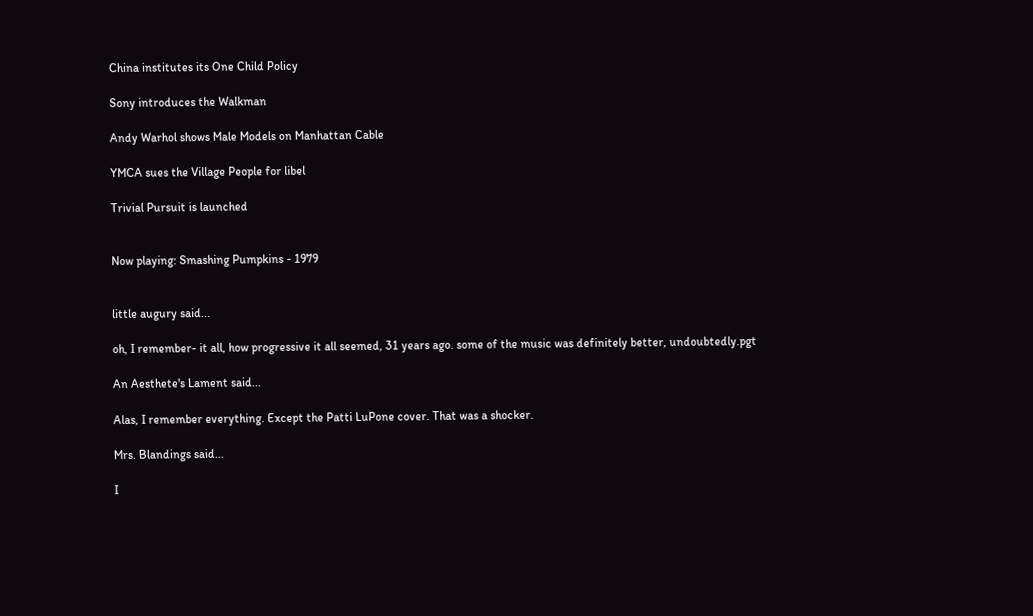China institutes its One Child Policy

Sony introduces the Walkman

Andy Warhol shows Male Models on Manhattan Cable

YMCA sues the Village People for libel

Trivial Pursuit is launched


Now playing: Smashing Pumpkins - 1979


little augury said...

oh, I remember- it all, how progressive it all seemed, 31 years ago. some of the music was definitely better, undoubtedly.pgt

An Aesthete's Lament said...

Alas, I remember everything. Except the Patti LuPone cover. That was a shocker.

Mrs. Blandings said...

I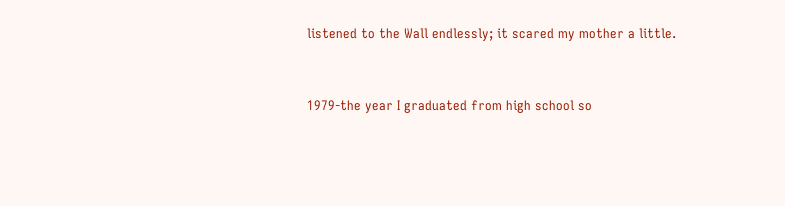listened to the Wall endlessly; it scared my mother a little.


1979-the year I graduated from high school so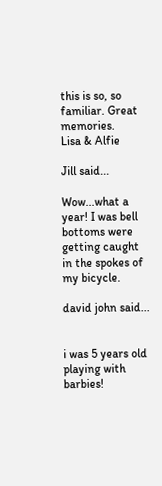this is so, so familiar. Great memories.
Lisa & Alfie

Jill said...

Wow...what a year! I was bell bottoms were getting caught in the spokes of my bicycle.

david john said...


i was 5 years old playing with barbies!